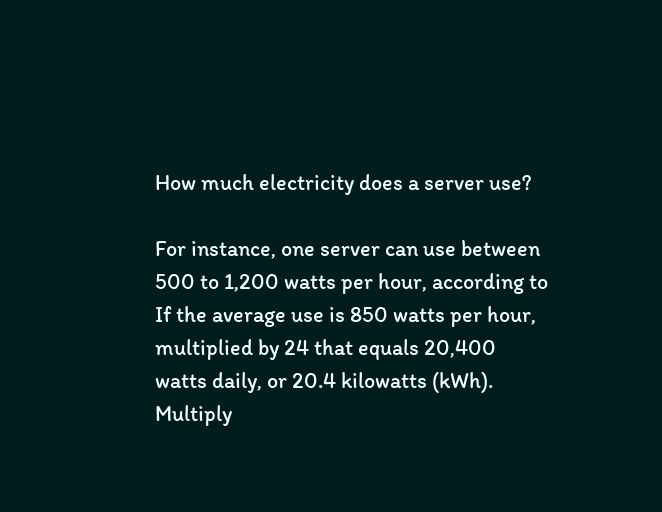How much electricity does a server use?

For instance, one server can use between 500 to 1,200 watts per hour, according to If the average use is 850 watts per hour, multiplied by 24 that equals 20,400 watts daily, or 20.4 kilowatts (kWh). Multiply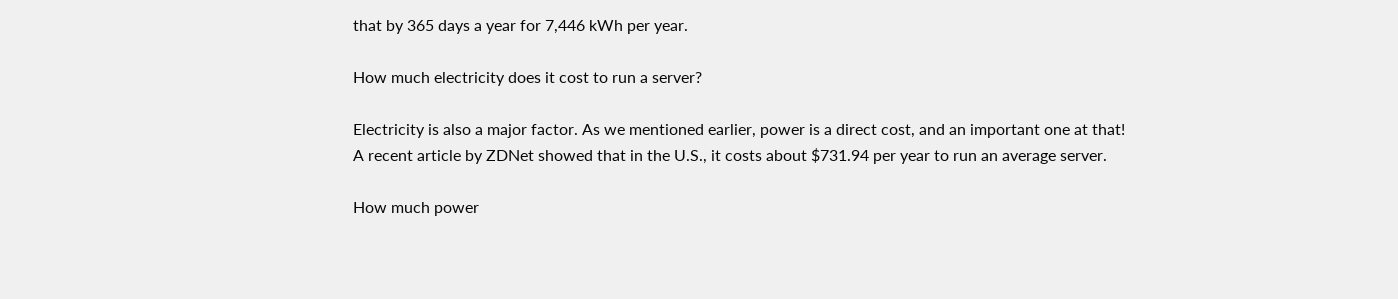that by 365 days a year for 7,446 kWh per year.

How much electricity does it cost to run a server?

Electricity is also a major factor. As we mentioned earlier, power is a direct cost, and an important one at that! A recent article by ZDNet showed that in the U.S., it costs about $731.94 per year to run an average server.

How much power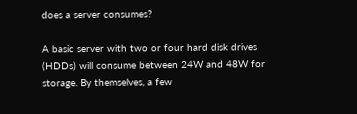does a server consumes?

A basic server with two or four hard disk drives (HDDs) will consume between 24W and 48W for storage. By themselves, a few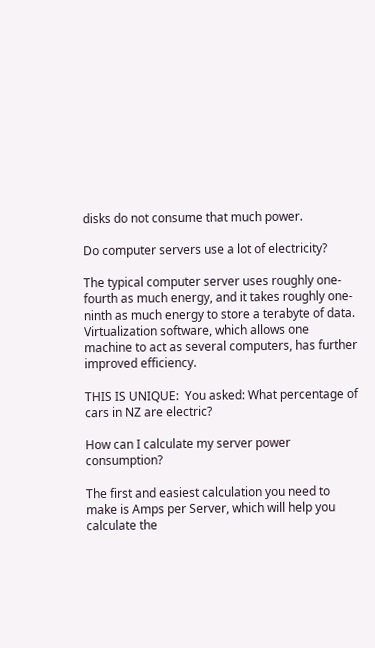disks do not consume that much power.

Do computer servers use a lot of electricity?

The typical computer server uses roughly one-fourth as much energy, and it takes roughly one-ninth as much energy to store a terabyte of data. Virtualization software, which allows one machine to act as several computers, has further improved efficiency.

THIS IS UNIQUE:  You asked: What percentage of cars in NZ are electric?

How can I calculate my server power consumption?

The first and easiest calculation you need to make is Amps per Server, which will help you calculate the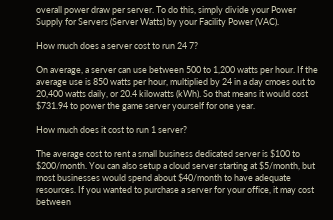overall power draw per server. To do this, simply divide your Power Supply for Servers (Server Watts) by your Facility Power (VAC).

How much does a server cost to run 24 7?

On average, a server can use between 500 to 1,200 watts per hour. If the average use is 850 watts per hour, multiplied by 24 in a day cmoes out to 20,400 watts daily, or 20.4 kilowatts (kWh). So that means it would cost $731.94 to power the game server yourself for one year.

How much does it cost to run 1 server?

The average cost to rent a small business dedicated server is $100 to $200/month. You can also setup a cloud server starting at $5/month, but most businesses would spend about $40/month to have adequate resources. If you wanted to purchase a server for your office, it may cost between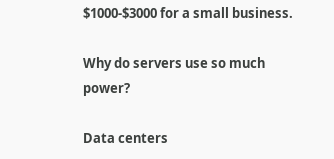$1000-$3000 for a small business.

Why do servers use so much power?

Data centers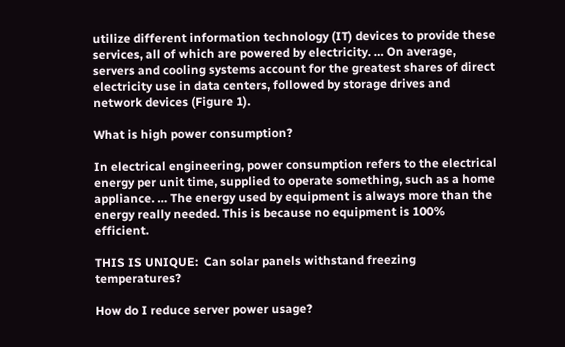utilize different information technology (IT) devices to provide these services, all of which are powered by electricity. … On average, servers and cooling systems account for the greatest shares of direct electricity use in data centers, followed by storage drives and network devices (Figure 1).

What is high power consumption?

In electrical engineering, power consumption refers to the electrical energy per unit time, supplied to operate something, such as a home appliance. … The energy used by equipment is always more than the energy really needed. This is because no equipment is 100% efficient.

THIS IS UNIQUE:  Can solar panels withstand freezing temperatures?

How do I reduce server power usage?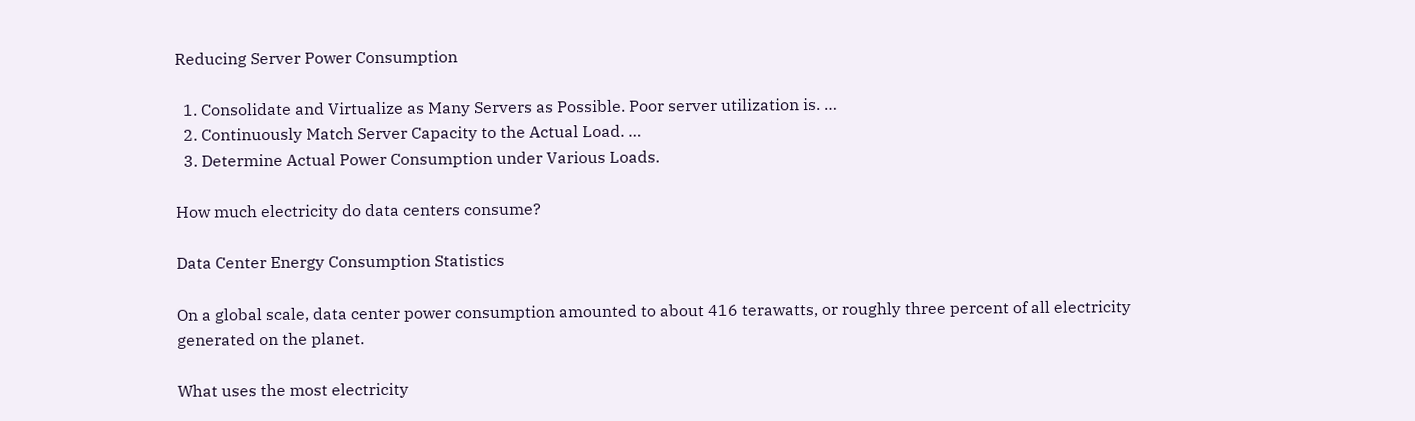Reducing Server Power Consumption

  1. Consolidate and Virtualize as Many Servers as Possible. Poor server utilization is. …
  2. Continuously Match Server Capacity to the Actual Load. …
  3. Determine Actual Power Consumption under Various Loads.

How much electricity do data centers consume?

Data Center Energy Consumption Statistics

On a global scale, data center power consumption amounted to about 416 terawatts, or roughly three percent of all electricity generated on the planet.

What uses the most electricity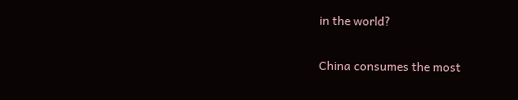in the world?

China consumes the most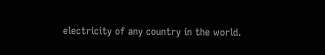electricity of any country in the world.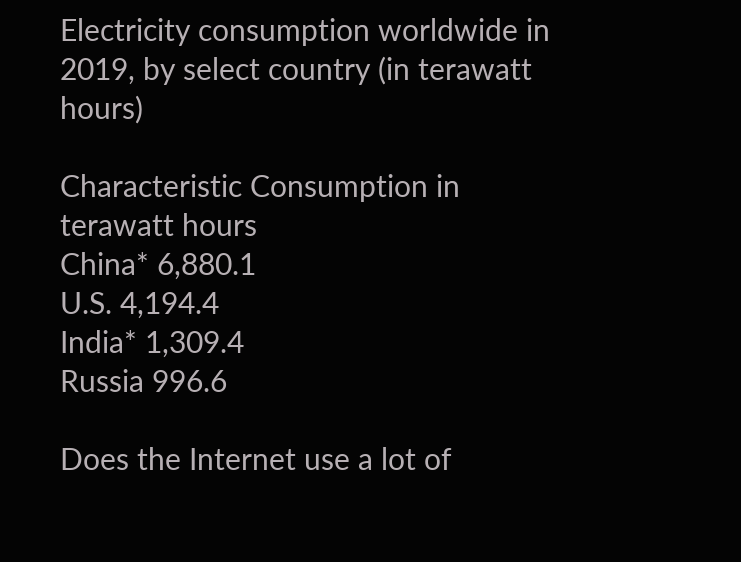Electricity consumption worldwide in 2019, by select country (in terawatt hours)

Characteristic Consumption in terawatt hours
China* 6,880.1
U.S. 4,194.4
India* 1,309.4
Russia 996.6

Does the Internet use a lot of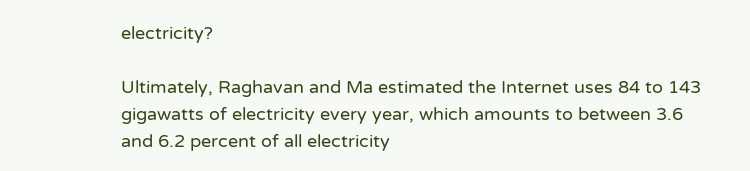electricity?

Ultimately, Raghavan and Ma estimated the Internet uses 84 to 143 gigawatts of electricity every year, which amounts to between 3.6 and 6.2 percent of all electricity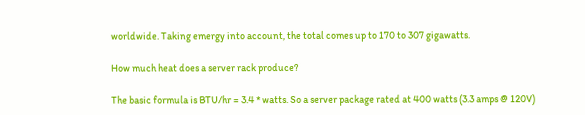worldwide. Taking emergy into account, the total comes up to 170 to 307 gigawatts.

How much heat does a server rack produce?

The basic formula is BTU/hr = 3.4 * watts. So a server package rated at 400 watts (3.3 amps @ 120V)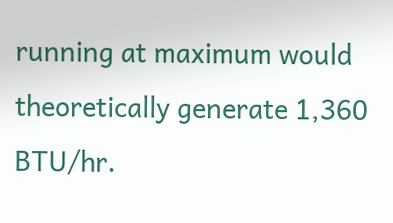running at maximum would theoretically generate 1,360 BTU/hr.